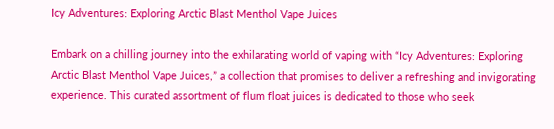Icy Adventures: Exploring Arctic Blast Menthol Vape Juices

Embark on a chilling journey into the exhilarating world of vaping with “Icy Adventures: Exploring Arctic Blast Menthol Vape Juices,” a collection that promises to deliver a refreshing and invigorating experience. This curated assortment of flum float juices is dedicated to those who seek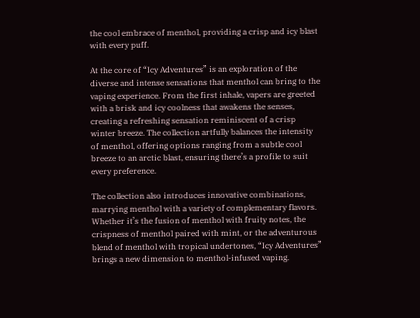the cool embrace of menthol, providing a crisp and icy blast with every puff.

At the core of “Icy Adventures” is an exploration of the diverse and intense sensations that menthol can bring to the vaping experience. From the first inhale, vapers are greeted with a brisk and icy coolness that awakens the senses, creating a refreshing sensation reminiscent of a crisp winter breeze. The collection artfully balances the intensity of menthol, offering options ranging from a subtle cool breeze to an arctic blast, ensuring there’s a profile to suit every preference.

The collection also introduces innovative combinations, marrying menthol with a variety of complementary flavors. Whether it’s the fusion of menthol with fruity notes, the crispness of menthol paired with mint, or the adventurous blend of menthol with tropical undertones, “Icy Adventures” brings a new dimension to menthol-infused vaping.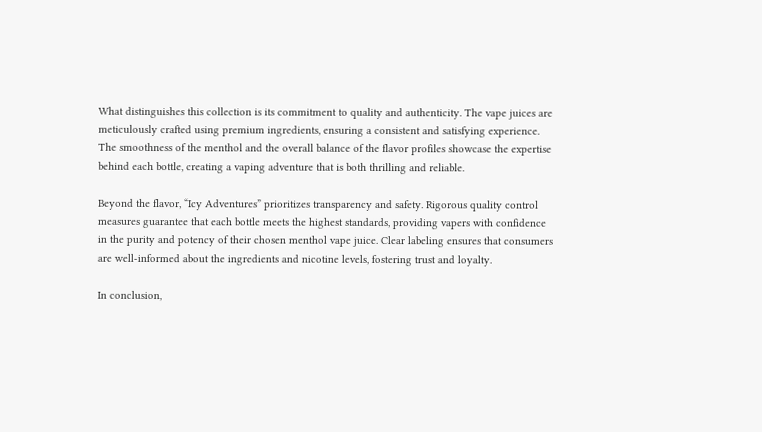What distinguishes this collection is its commitment to quality and authenticity. The vape juices are meticulously crafted using premium ingredients, ensuring a consistent and satisfying experience. The smoothness of the menthol and the overall balance of the flavor profiles showcase the expertise behind each bottle, creating a vaping adventure that is both thrilling and reliable.

Beyond the flavor, “Icy Adventures” prioritizes transparency and safety. Rigorous quality control measures guarantee that each bottle meets the highest standards, providing vapers with confidence in the purity and potency of their chosen menthol vape juice. Clear labeling ensures that consumers are well-informed about the ingredients and nicotine levels, fostering trust and loyalty.

In conclusion,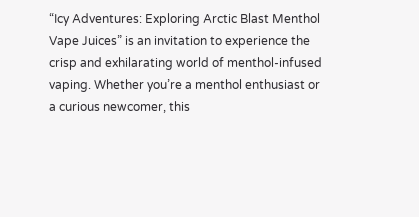“Icy Adventures: Exploring Arctic Blast Menthol Vape Juices” is an invitation to experience the crisp and exhilarating world of menthol-infused vaping. Whether you’re a menthol enthusiast or a curious newcomer, this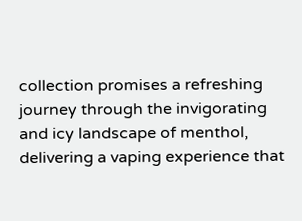collection promises a refreshing journey through the invigorating and icy landscape of menthol, delivering a vaping experience that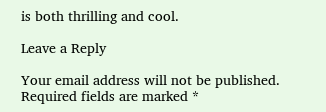is both thrilling and cool.

Leave a Reply

Your email address will not be published. Required fields are marked *